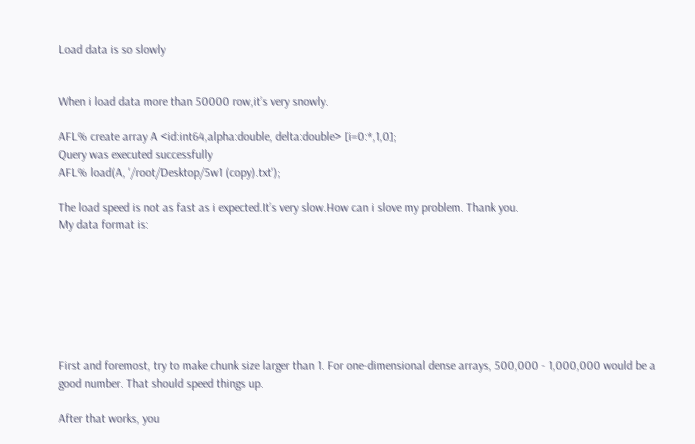Load data is so slowly


When i load data more than 50000 row,it’s very snowly.

AFL% create array A <id:int64,alpha:double, delta:double> [i=0:*,1,0];
Query was executed successfully
AFL% load(A, '/root/Desktop/5w1 (copy).txt');

The load speed is not as fast as i expected.It’s very slow.How can i slove my problem. Thank you.
My data format is:







First and foremost, try to make chunk size larger than 1. For one-dimensional dense arrays, 500,000 - 1,000,000 would be a good number. That should speed things up.

After that works, you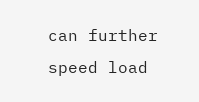can further speed load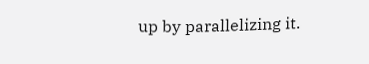up by parallelizing it.